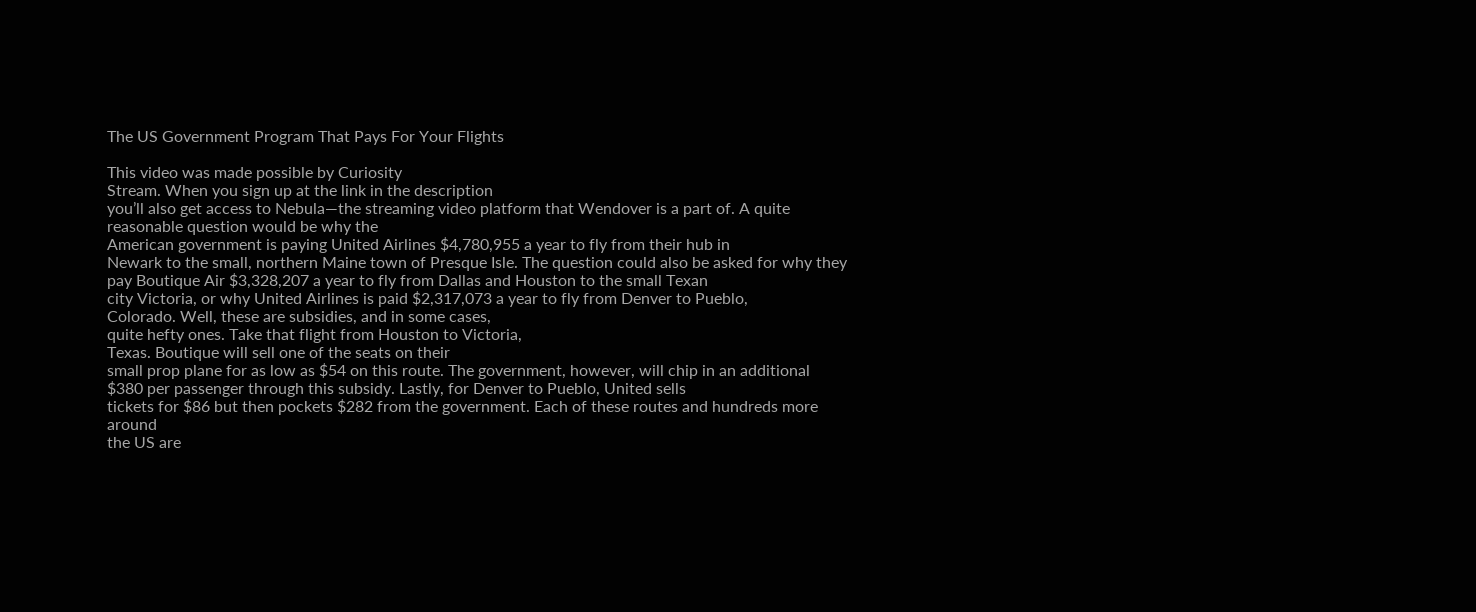The US Government Program That Pays For Your Flights

This video was made possible by Curiosity
Stream. When you sign up at the link in the description
you’ll also get access to Nebula—the streaming video platform that Wendover is a part of. A quite reasonable question would be why the
American government is paying United Airlines $4,780,955 a year to fly from their hub in
Newark to the small, northern Maine town of Presque Isle. The question could also be asked for why they
pay Boutique Air $3,328,207 a year to fly from Dallas and Houston to the small Texan
city Victoria, or why United Airlines is paid $2,317,073 a year to fly from Denver to Pueblo,
Colorado. Well, these are subsidies, and in some cases,
quite hefty ones. Take that flight from Houston to Victoria,
Texas. Boutique will sell one of the seats on their
small prop plane for as low as $54 on this route. The government, however, will chip in an additional
$380 per passenger through this subsidy. Lastly, for Denver to Pueblo, United sells
tickets for $86 but then pockets $282 from the government. Each of these routes and hundreds more around
the US are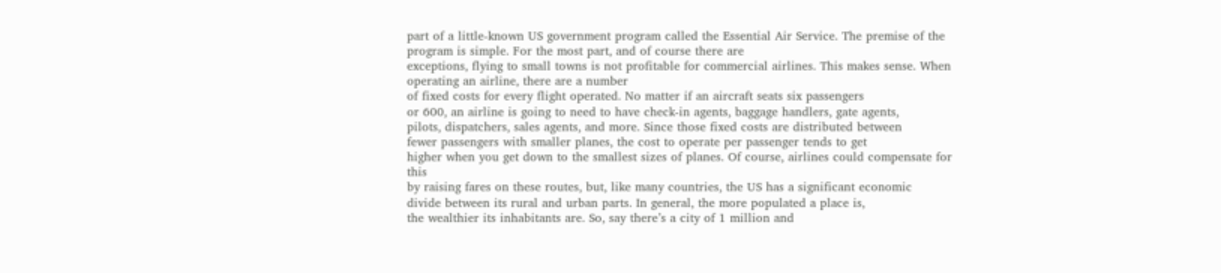part of a little-known US government program called the Essential Air Service. The premise of the program is simple. For the most part, and of course there are
exceptions, flying to small towns is not profitable for commercial airlines. This makes sense. When operating an airline, there are a number
of fixed costs for every flight operated. No matter if an aircraft seats six passengers
or 600, an airline is going to need to have check-in agents, baggage handlers, gate agents,
pilots, dispatchers, sales agents, and more. Since those fixed costs are distributed between
fewer passengers with smaller planes, the cost to operate per passenger tends to get
higher when you get down to the smallest sizes of planes. Of course, airlines could compensate for this
by raising fares on these routes, but, like many countries, the US has a significant economic
divide between its rural and urban parts. In general, the more populated a place is,
the wealthier its inhabitants are. So, say there’s a city of 1 million and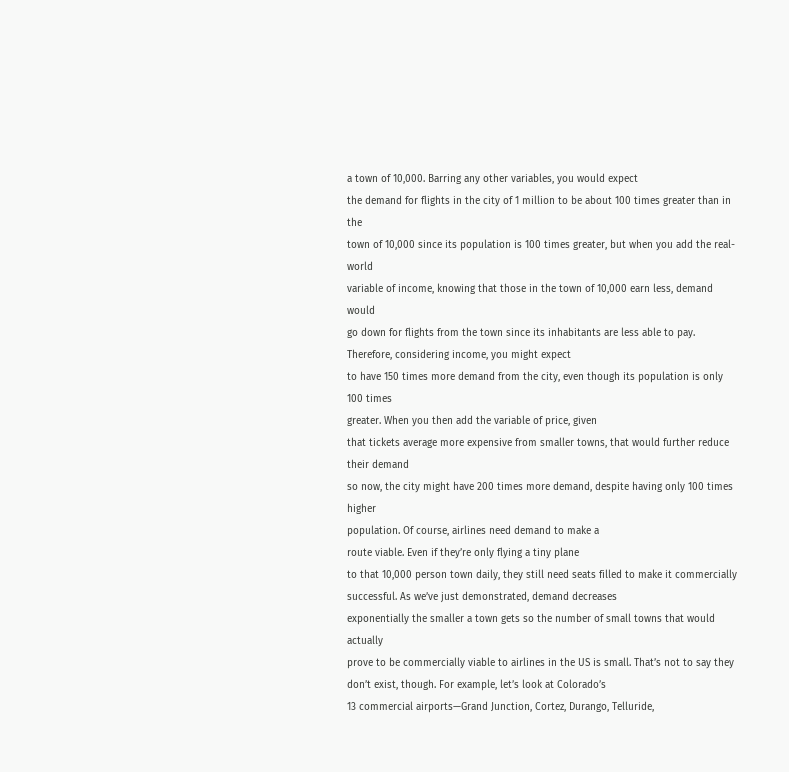a town of 10,000. Barring any other variables, you would expect
the demand for flights in the city of 1 million to be about 100 times greater than in the
town of 10,000 since its population is 100 times greater, but when you add the real-world
variable of income, knowing that those in the town of 10,000 earn less, demand would
go down for flights from the town since its inhabitants are less able to pay. Therefore, considering income, you might expect
to have 150 times more demand from the city, even though its population is only 100 times
greater. When you then add the variable of price, given
that tickets average more expensive from smaller towns, that would further reduce their demand
so now, the city might have 200 times more demand, despite having only 100 times higher
population. Of course, airlines need demand to make a
route viable. Even if they’re only flying a tiny plane
to that 10,000 person town daily, they still need seats filled to make it commercially
successful. As we’ve just demonstrated, demand decreases
exponentially the smaller a town gets so the number of small towns that would actually
prove to be commercially viable to airlines in the US is small. That’s not to say they don’t exist, though. For example, let’s look at Colorado’s
13 commercial airports—Grand Junction, Cortez, Durango, Telluride,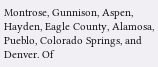Montrose, Gunnison, Aspen,
Hayden, Eagle County, Alamosa, Pueblo, Colorado Springs, and Denver. Of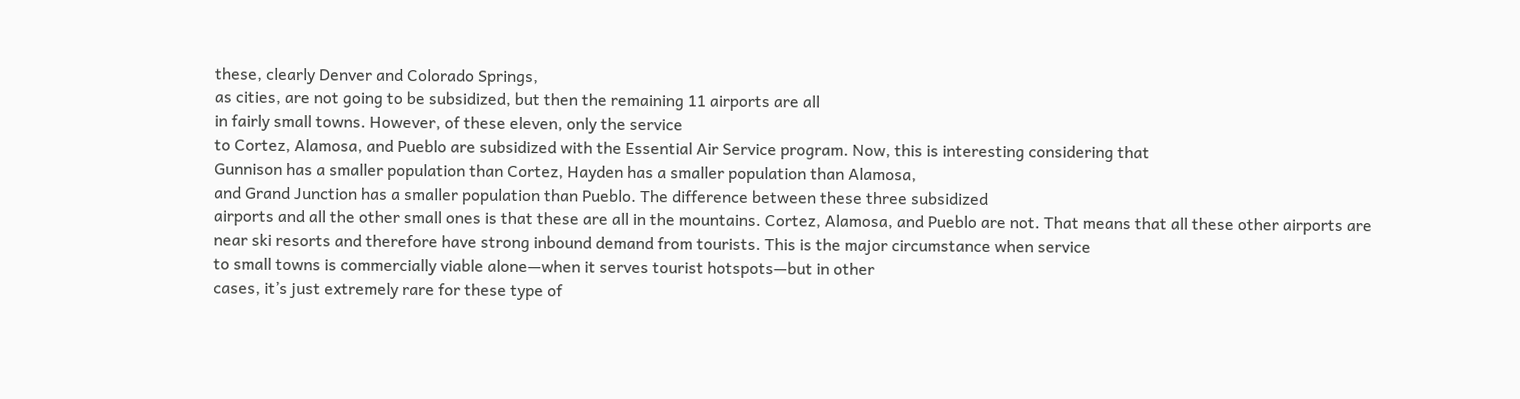these, clearly Denver and Colorado Springs,
as cities, are not going to be subsidized, but then the remaining 11 airports are all
in fairly small towns. However, of these eleven, only the service
to Cortez, Alamosa, and Pueblo are subsidized with the Essential Air Service program. Now, this is interesting considering that
Gunnison has a smaller population than Cortez, Hayden has a smaller population than Alamosa,
and Grand Junction has a smaller population than Pueblo. The difference between these three subsidized
airports and all the other small ones is that these are all in the mountains. Cortez, Alamosa, and Pueblo are not. That means that all these other airports are
near ski resorts and therefore have strong inbound demand from tourists. This is the major circumstance when service
to small towns is commercially viable alone—when it serves tourist hotspots—but in other
cases, it’s just extremely rare for these type of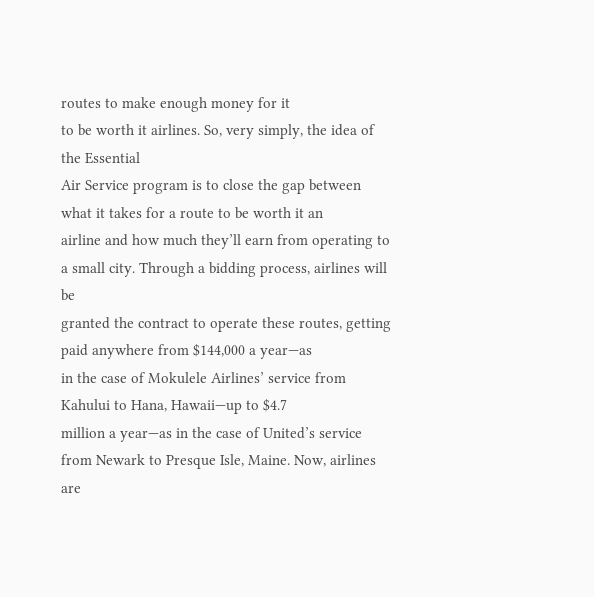routes to make enough money for it
to be worth it airlines. So, very simply, the idea of the Essential
Air Service program is to close the gap between what it takes for a route to be worth it an
airline and how much they’ll earn from operating to a small city. Through a bidding process, airlines will be
granted the contract to operate these routes, getting paid anywhere from $144,000 a year—as
in the case of Mokulele Airlines’ service from Kahului to Hana, Hawaii—up to $4.7
million a year—as in the case of United’s service from Newark to Presque Isle, Maine. Now, airlines are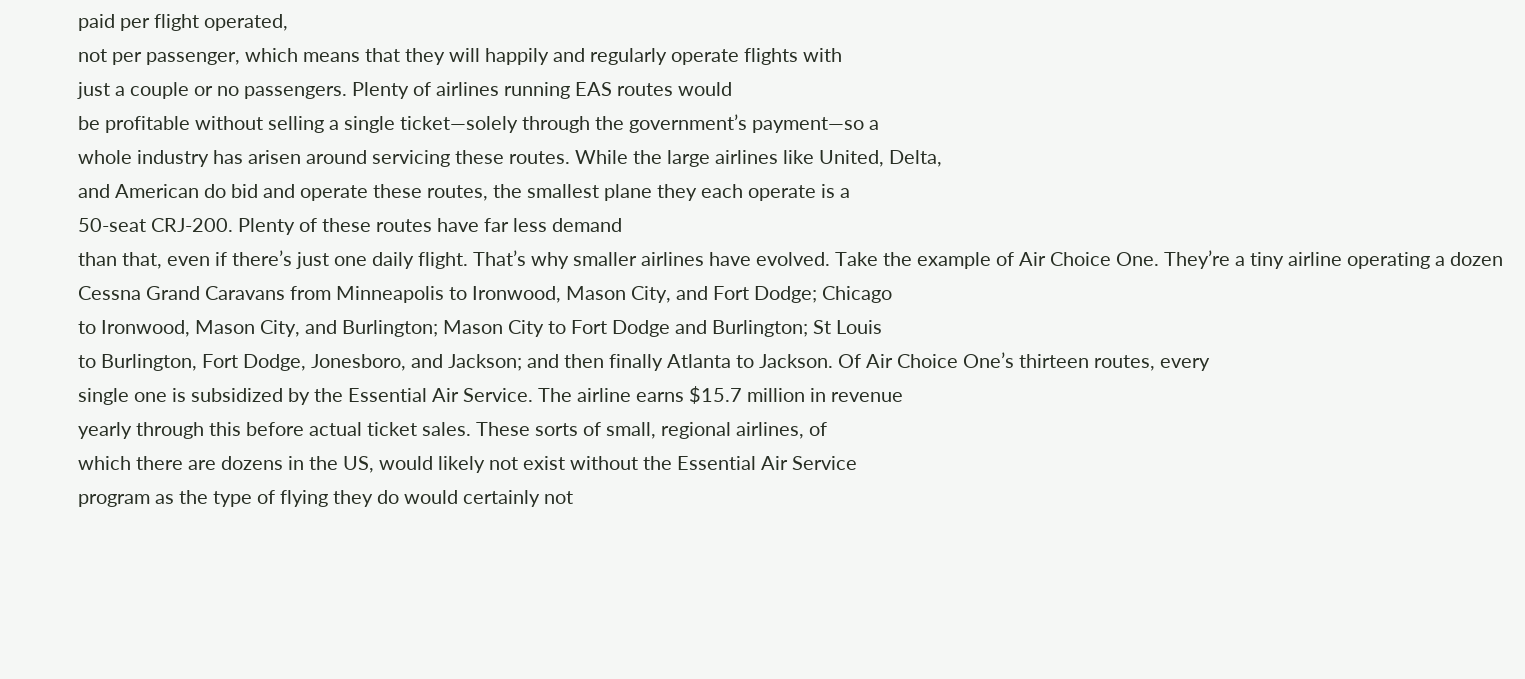paid per flight operated,
not per passenger, which means that they will happily and regularly operate flights with
just a couple or no passengers. Plenty of airlines running EAS routes would
be profitable without selling a single ticket—solely through the government’s payment—so a
whole industry has arisen around servicing these routes. While the large airlines like United, Delta,
and American do bid and operate these routes, the smallest plane they each operate is a
50-seat CRJ-200. Plenty of these routes have far less demand
than that, even if there’s just one daily flight. That’s why smaller airlines have evolved. Take the example of Air Choice One. They’re a tiny airline operating a dozen
Cessna Grand Caravans from Minneapolis to Ironwood, Mason City, and Fort Dodge; Chicago
to Ironwood, Mason City, and Burlington; Mason City to Fort Dodge and Burlington; St Louis
to Burlington, Fort Dodge, Jonesboro, and Jackson; and then finally Atlanta to Jackson. Of Air Choice One’s thirteen routes, every
single one is subsidized by the Essential Air Service. The airline earns $15.7 million in revenue
yearly through this before actual ticket sales. These sorts of small, regional airlines, of
which there are dozens in the US, would likely not exist without the Essential Air Service
program as the type of flying they do would certainly not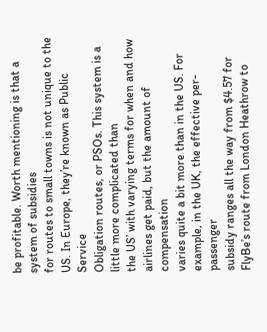be profitable. Worth mentioning is that a system of subsidies
for routes to small towns is not unique to the US. In Europe, they’re known as Public Service
Obligation routes, or PSOs. This system is a little more complicated than
the US’ with varying terms for when and how airlines get paid, but the amount of compensation
varies quite a bit more than in the US. For example, in the UK, the effective per-passenger
subsidy ranges all the way from $4.57 for FlyBe’s route from London Heathrow to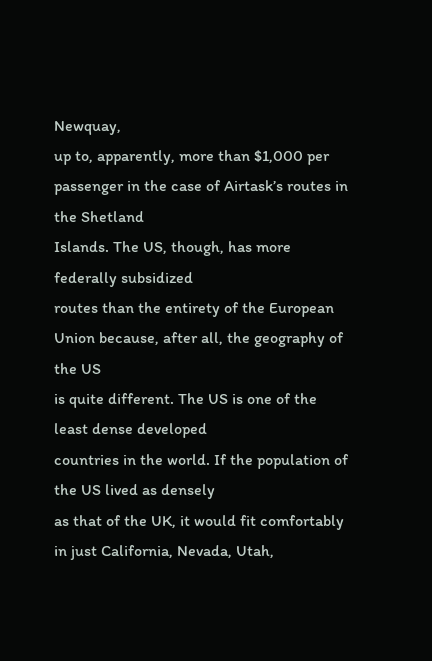Newquay,
up to, apparently, more than $1,000 per passenger in the case of Airtask’s routes in the Shetland
Islands. The US, though, has more federally subsidized
routes than the entirety of the European Union because, after all, the geography of the US
is quite different. The US is one of the least dense developed
countries in the world. If the population of the US lived as densely
as that of the UK, it would fit comfortably in just California, Nevada, Utah,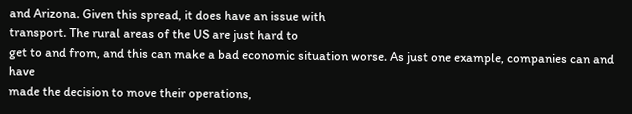and Arizona. Given this spread, it does have an issue with
transport. The rural areas of the US are just hard to
get to and from, and this can make a bad economic situation worse. As just one example, companies can and have
made the decision to move their operations,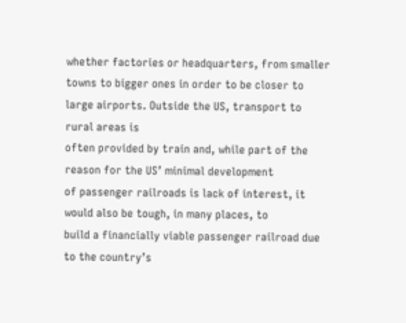whether factories or headquarters, from smaller
towns to bigger ones in order to be closer to large airports. Outside the US, transport to rural areas is
often provided by train and, while part of the reason for the US’ minimal development
of passenger railroads is lack of interest, it would also be tough, in many places, to
build a financially viable passenger railroad due to the country’s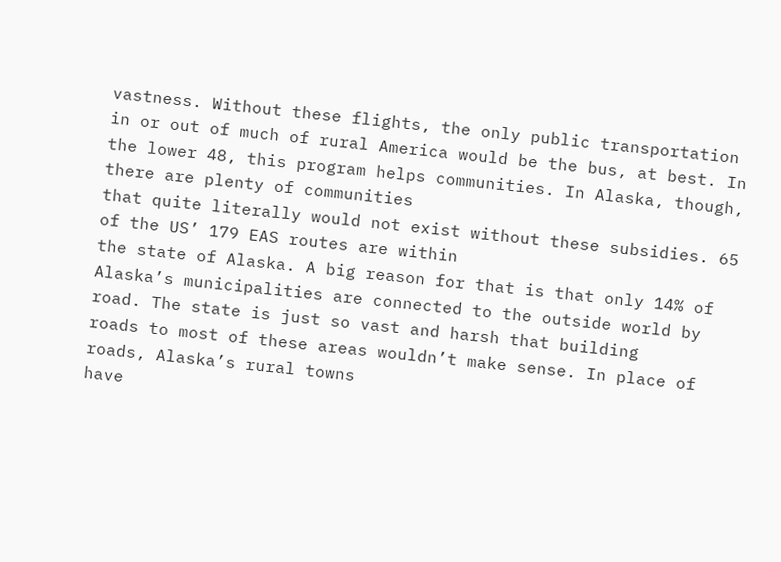vastness. Without these flights, the only public transportation
in or out of much of rural America would be the bus, at best. In the lower 48, this program helps communities. In Alaska, though, there are plenty of communities
that quite literally would not exist without these subsidies. 65 of the US’ 179 EAS routes are within
the state of Alaska. A big reason for that is that only 14% of
Alaska’s municipalities are connected to the outside world by road. The state is just so vast and harsh that building
roads to most of these areas wouldn’t make sense. In place of roads, Alaska’s rural towns
have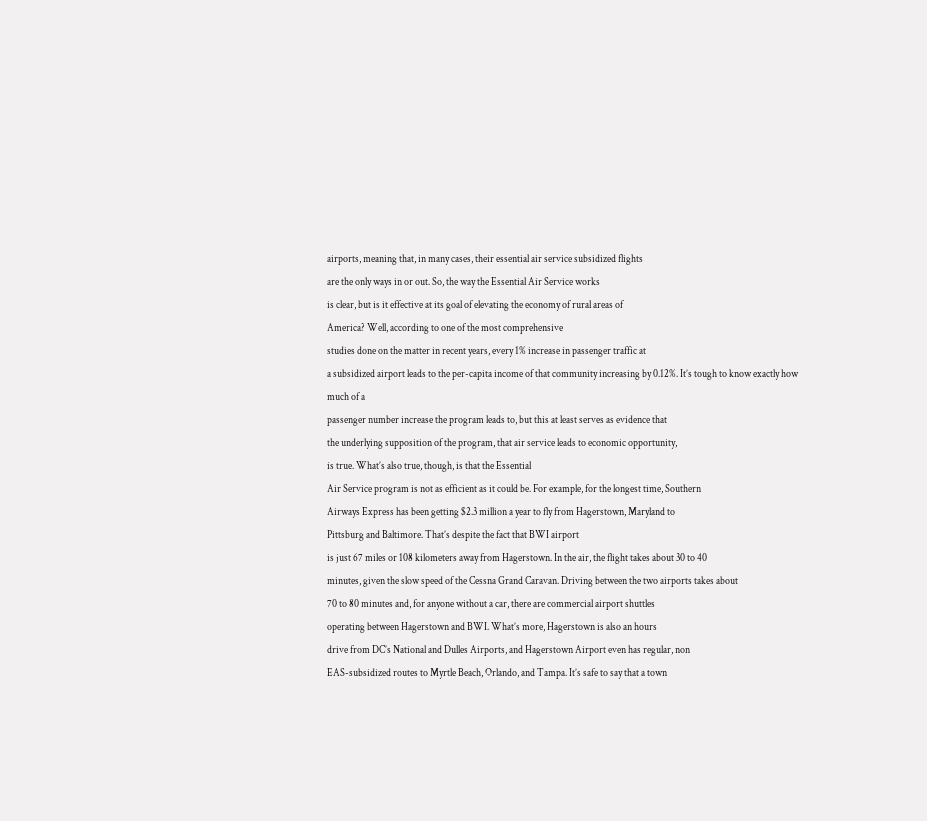airports, meaning that, in many cases, their essential air service subsidized flights
are the only ways in or out. So, the way the Essential Air Service works
is clear, but is it effective at its goal of elevating the economy of rural areas of
America? Well, according to one of the most comprehensive
studies done on the matter in recent years, every 1% increase in passenger traffic at
a subsidized airport leads to the per-capita income of that community increasing by 0.12%. It’s tough to know exactly how much of a
passenger number increase the program leads to, but this at least serves as evidence that
the underlying supposition of the program, that air service leads to economic opportunity,
is true. What’s also true, though, is that the Essential
Air Service program is not as efficient as it could be. For example, for the longest time, Southern
Airways Express has been getting $2.3 million a year to fly from Hagerstown, Maryland to
Pittsburg and Baltimore. That’s despite the fact that BWI airport
is just 67 miles or 108 kilometers away from Hagerstown. In the air, the flight takes about 30 to 40
minutes, given the slow speed of the Cessna Grand Caravan. Driving between the two airports takes about
70 to 80 minutes and, for anyone without a car, there are commercial airport shuttles
operating between Hagerstown and BWI. What’s more, Hagerstown is also an hours
drive from DC’s National and Dulles Airports, and Hagerstown Airport even has regular, non
EAS-subsidized routes to Myrtle Beach, Orlando, and Tampa. It’s safe to say that a town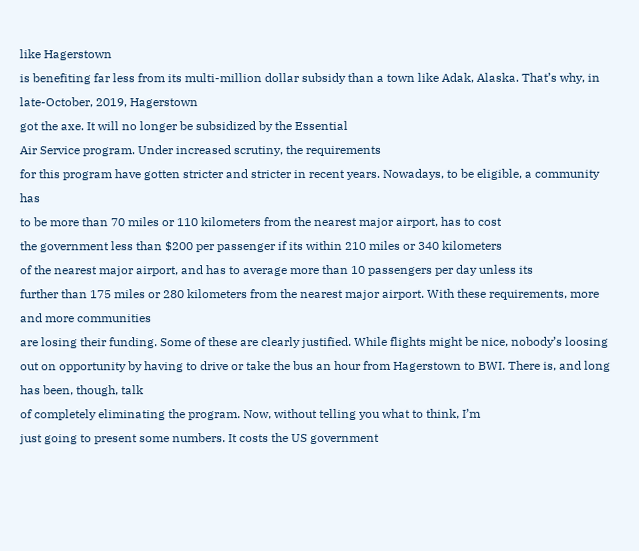like Hagerstown
is benefiting far less from its multi-million dollar subsidy than a town like Adak, Alaska. That’s why, in late-October, 2019, Hagerstown
got the axe. It will no longer be subsidized by the Essential
Air Service program. Under increased scrutiny, the requirements
for this program have gotten stricter and stricter in recent years. Nowadays, to be eligible, a community has
to be more than 70 miles or 110 kilometers from the nearest major airport, has to cost
the government less than $200 per passenger if its within 210 miles or 340 kilometers
of the nearest major airport, and has to average more than 10 passengers per day unless its
further than 175 miles or 280 kilometers from the nearest major airport. With these requirements, more and more communities
are losing their funding. Some of these are clearly justified. While flights might be nice, nobody’s loosing
out on opportunity by having to drive or take the bus an hour from Hagerstown to BWI. There is, and long has been, though, talk
of completely eliminating the program. Now, without telling you what to think, I’m
just going to present some numbers. It costs the US government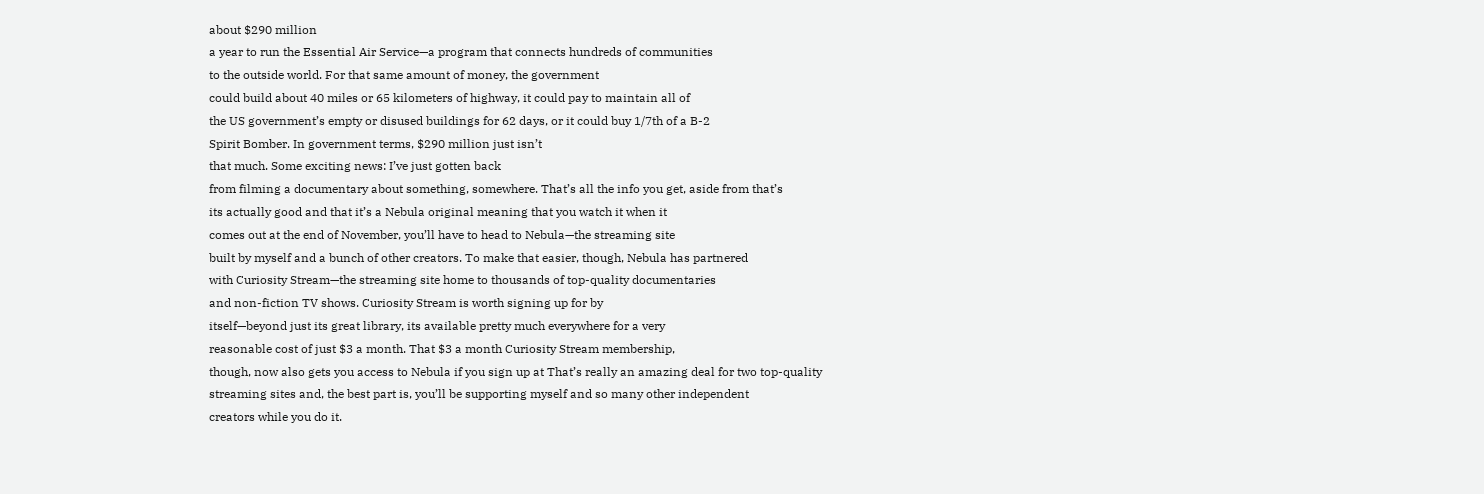about $290 million
a year to run the Essential Air Service—a program that connects hundreds of communities
to the outside world. For that same amount of money, the government
could build about 40 miles or 65 kilometers of highway, it could pay to maintain all of
the US government’s empty or disused buildings for 62 days, or it could buy 1/7th of a B-2
Spirit Bomber. In government terms, $290 million just isn’t
that much. Some exciting news: I’ve just gotten back
from filming a documentary about something, somewhere. That’s all the info you get, aside from that’s
its actually good and that it’s a Nebula original meaning that you watch it when it
comes out at the end of November, you’ll have to head to Nebula—the streaming site
built by myself and a bunch of other creators. To make that easier, though, Nebula has partnered
with Curiosity Stream—the streaming site home to thousands of top-quality documentaries
and non-fiction TV shows. Curiosity Stream is worth signing up for by
itself—beyond just its great library, its available pretty much everywhere for a very
reasonable cost of just $3 a month. That $3 a month Curiosity Stream membership,
though, now also gets you access to Nebula if you sign up at That’s really an amazing deal for two top-quality
streaming sites and, the best part is, you’ll be supporting myself and so many other independent
creators while you do it.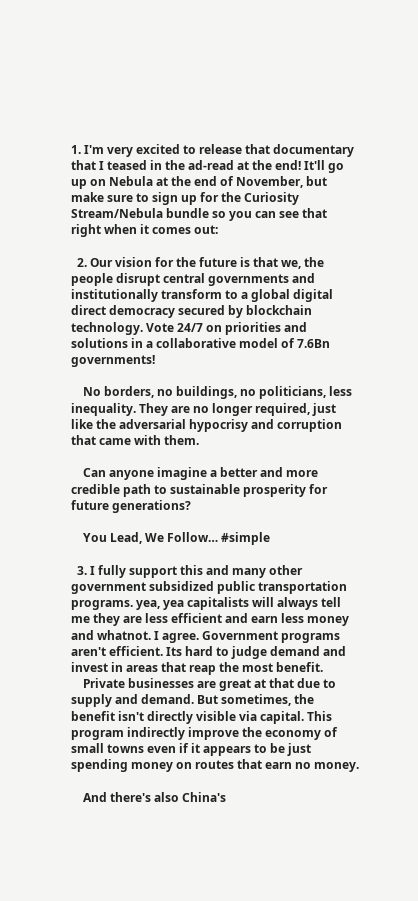1. I'm very excited to release that documentary that I teased in the ad-read at the end! It'll go up on Nebula at the end of November, but make sure to sign up for the Curiosity Stream/Nebula bundle so you can see that right when it comes out:

  2. Our vision for the future is that we, the people disrupt central governments and institutionally transform to a global digital direct democracy secured by blockchain technology. Vote 24/7 on priorities and solutions in a collaborative model of 7.6Bn governments!

    No borders, no buildings, no politicians, less inequality. They are no longer required, just like the adversarial hypocrisy and corruption that came with them.

    Can anyone imagine a better and more credible path to sustainable prosperity for future generations?

    You Lead, We Follow… #simple

  3. I fully support this and many other government subsidized public transportation programs. yea, yea capitalists will always tell me they are less efficient and earn less money and whatnot. I agree. Government programs aren't efficient. Its hard to judge demand and invest in areas that reap the most benefit.
    Private businesses are great at that due to supply and demand. But sometimes, the benefit isn't directly visible via capital. This program indirectly improve the economy of small towns even if it appears to be just spending money on routes that earn no money.

    And there's also China's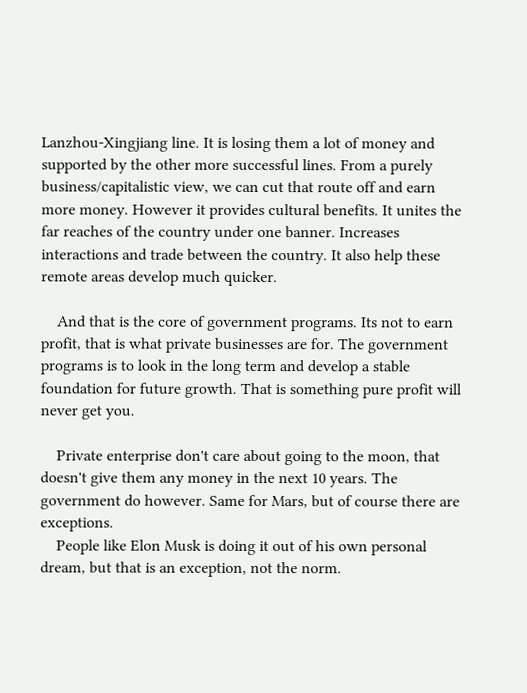Lanzhou-Xingjiang line. It is losing them a lot of money and supported by the other more successful lines. From a purely business/capitalistic view, we can cut that route off and earn more money. However it provides cultural benefits. It unites the far reaches of the country under one banner. Increases interactions and trade between the country. It also help these remote areas develop much quicker.

    And that is the core of government programs. Its not to earn profit, that is what private businesses are for. The government programs is to look in the long term and develop a stable foundation for future growth. That is something pure profit will never get you.

    Private enterprise don't care about going to the moon, that doesn't give them any money in the next 10 years. The government do however. Same for Mars, but of course there are exceptions.
    People like Elon Musk is doing it out of his own personal dream, but that is an exception, not the norm.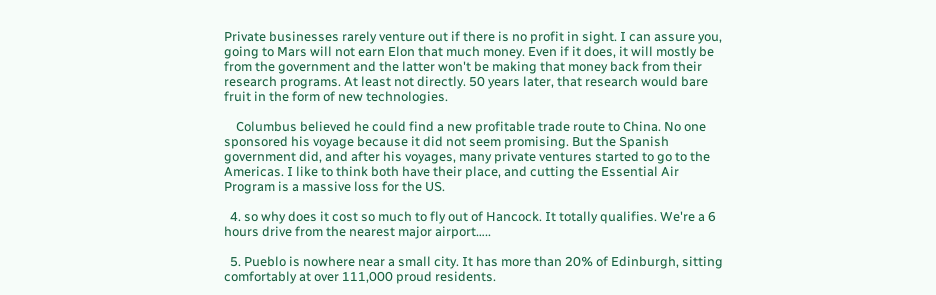Private businesses rarely venture out if there is no profit in sight. I can assure you, going to Mars will not earn Elon that much money. Even if it does, it will mostly be from the government and the latter won't be making that money back from their research programs. At least not directly. 50 years later, that research would bare fruit in the form of new technologies.

    Columbus believed he could find a new profitable trade route to China. No one sponsored his voyage because it did not seem promising. But the Spanish government did, and after his voyages, many private ventures started to go to the Americas. I like to think both have their place, and cutting the Essential Air Program is a massive loss for the US.

  4. so why does it cost so much to fly out of Hancock. It totally qualifies. We're a 6 hours drive from the nearest major airport…..

  5. Pueblo is nowhere near a small city. It has more than 20% of Edinburgh, sitting comfortably at over 111,000 proud residents.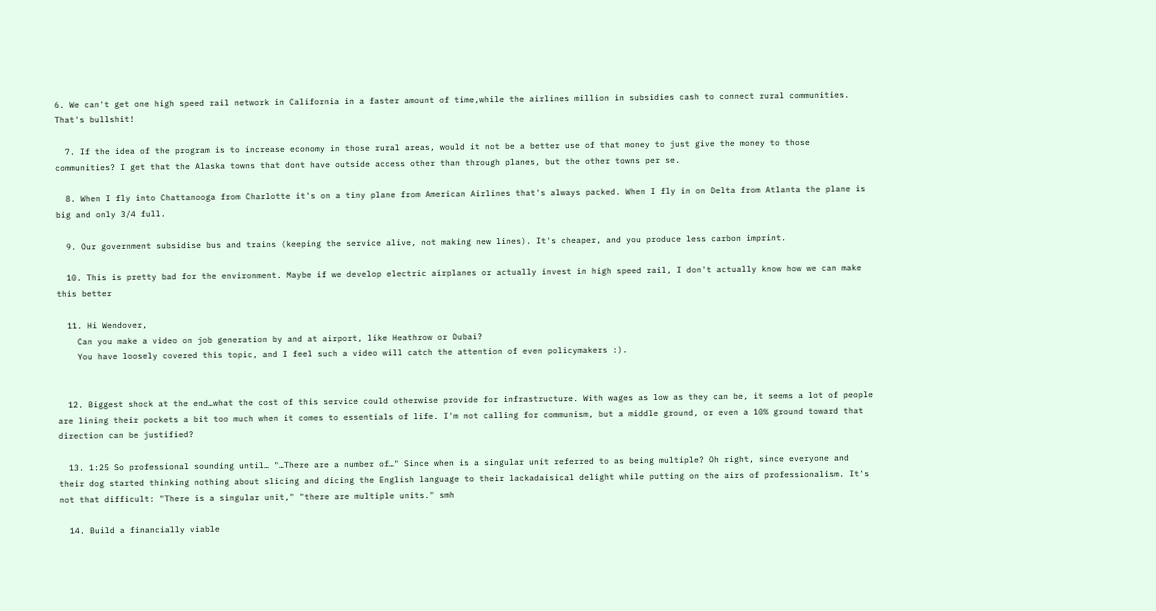6. We can't get one high speed rail network in California in a faster amount of time,while the airlines million in subsidies cash to connect rural communities. That's bullshit!

  7. If the idea of the program is to increase economy in those rural areas, would it not be a better use of that money to just give the money to those communities? I get that the Alaska towns that dont have outside access other than through planes, but the other towns per se.

  8. When I fly into Chattanooga from Charlotte it's on a tiny plane from American Airlines that's always packed. When I fly in on Delta from Atlanta the plane is big and only 3/4 full.

  9. Our government subsidise bus and trains (keeping the service alive, not making new lines). It's cheaper, and you produce less carbon imprint.

  10. This is pretty bad for the environment. Maybe if we develop electric airplanes or actually invest in high speed rail, I don't actually know how we can make this better

  11. Hi Wendover,
    Can you make a video on job generation by and at airport, like Heathrow or Dubai?
    You have loosely covered this topic, and I feel such a video will catch the attention of even policymakers :).


  12. Biggest shock at the end…what the cost of this service could otherwise provide for infrastructure. With wages as low as they can be, it seems a lot of people are lining their pockets a bit too much when it comes to essentials of life. I'm not calling for communism, but a middle ground, or even a 10% ground toward that direction can be justified?

  13. 1:25 So professional sounding until… "…There are a number of…" Since when is a singular unit referred to as being multiple? Oh right, since everyone and their dog started thinking nothing about slicing and dicing the English language to their lackadaisical delight while putting on the airs of professionalism. It's not that difficult: "There is a singular unit," "there are multiple units." smh

  14. Build a financially viable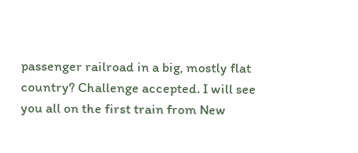passenger railroad in a big, mostly flat country? Challenge accepted. I will see you all on the first train from New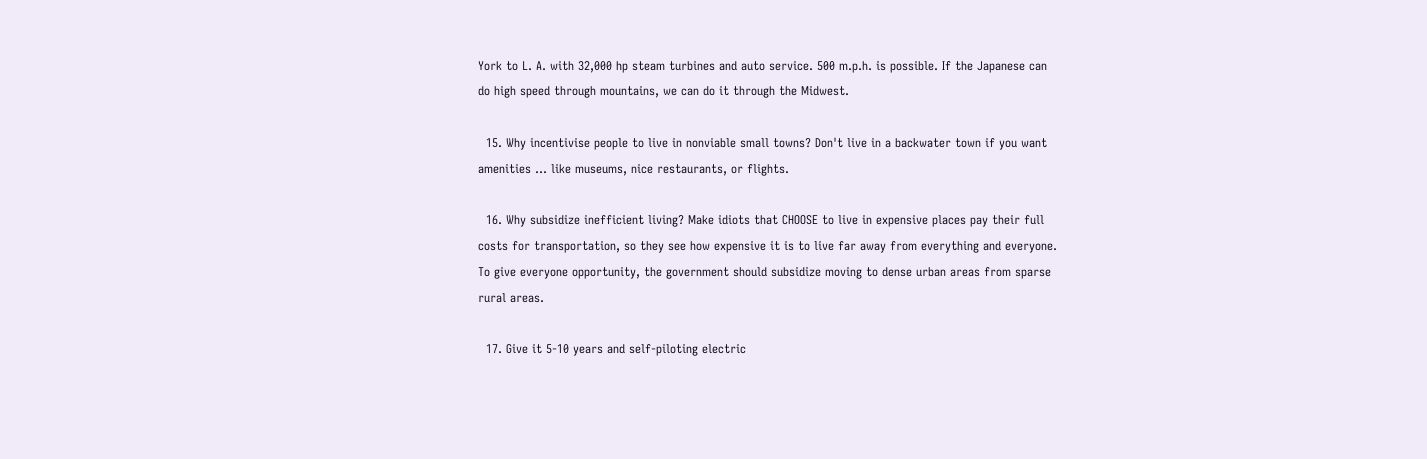York to L. A. with 32,000 hp steam turbines and auto service. 500 m.p.h. is possible. If the Japanese can do high speed through mountains, we can do it through the Midwest.

  15. Why incentivise people to live in nonviable small towns? Don't live in a backwater town if you want amenities … like museums, nice restaurants, or flights.

  16. Why subsidize inefficient living? Make idiots that CHOOSE to live in expensive places pay their full costs for transportation, so they see how expensive it is to live far away from everything and everyone. To give everyone opportunity, the government should subsidize moving to dense urban areas from sparse rural areas.

  17. Give it 5-10 years and self-piloting electric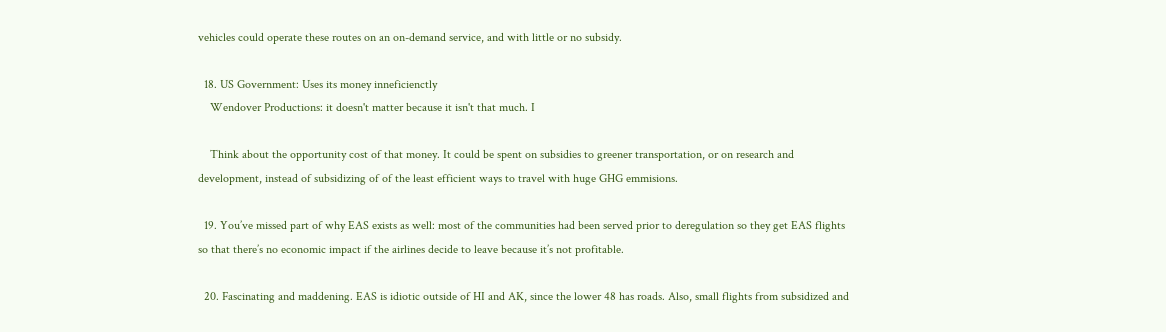vehicles could operate these routes on an on-demand service, and with little or no subsidy.

  18. US Government: Uses its money inneficienctly
    Wendover Productions: it doesn't matter because it isn't that much. I

    Think about the opportunity cost of that money. It could be spent on subsidies to greener transportation, or on research and development, instead of subsidizing of of the least efficient ways to travel with huge GHG emmisions.

  19. You’ve missed part of why EAS exists as well: most of the communities had been served prior to deregulation so they get EAS flights so that there’s no economic impact if the airlines decide to leave because it’s not profitable.

  20. Fascinating and maddening. EAS is idiotic outside of HI and AK, since the lower 48 has roads. Also, small flights from subsidized and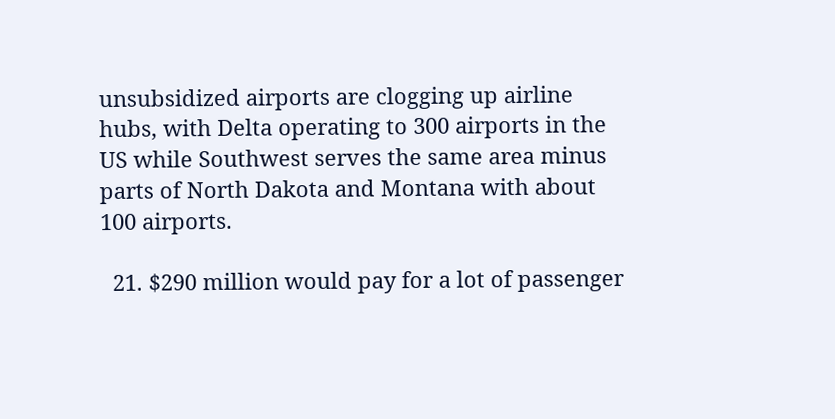unsubsidized airports are clogging up airline hubs, with Delta operating to 300 airports in the US while Southwest serves the same area minus parts of North Dakota and Montana with about 100 airports.

  21. $290 million would pay for a lot of passenger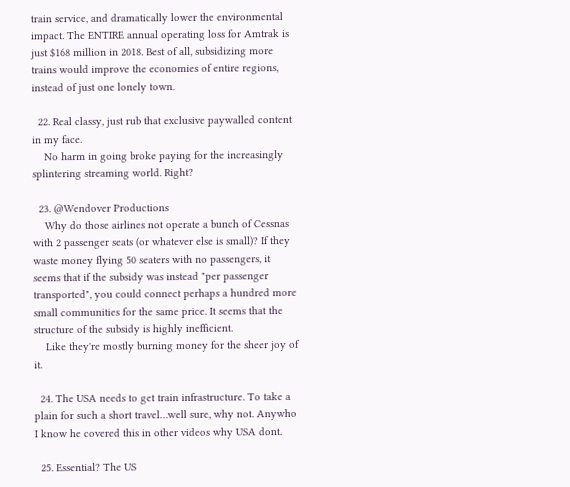train service, and dramatically lower the environmental impact. The ENTIRE annual operating loss for Amtrak is just $168 million in 2018. Best of all, subsidizing more trains would improve the economies of entire regions, instead of just one lonely town.

  22. Real classy, just rub that exclusive paywalled content in my face.
    No harm in going broke paying for the increasingly splintering streaming world. Right?

  23. @Wendover Productions
    Why do those airlines not operate a bunch of Cessnas with 2 passenger seats (or whatever else is small)? If they waste money flying 50 seaters with no passengers, it seems that if the subsidy was instead "per passenger transported", you could connect perhaps a hundred more small communities for the same price. It seems that the structure of the subsidy is highly inefficient.
    Like they're mostly burning money for the sheer joy of it.

  24. The USA needs to get train infrastructure. To take a plain for such a short travel…well sure, why not. Anywho I know he covered this in other videos why USA dont.

  25. Essential? The US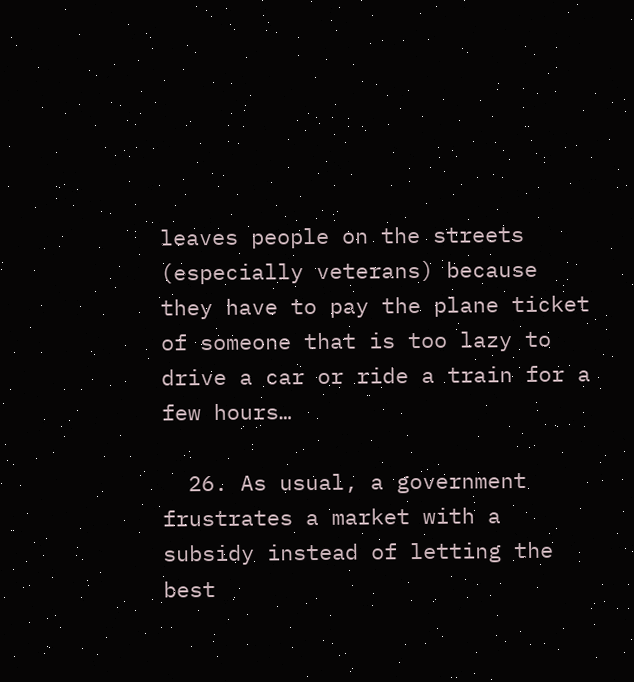leaves people on the streets (especially veterans) because they have to pay the plane ticket of someone that is too lazy to drive a car or ride a train for a few hours…

  26. As usual, a government frustrates a market with a subsidy instead of letting the best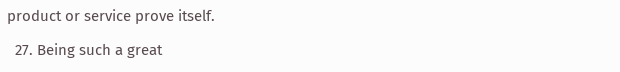product or service prove itself.

  27. Being such a great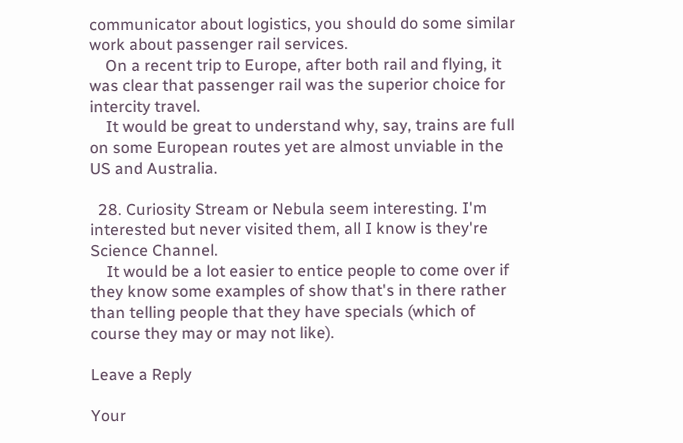communicator about logistics, you should do some similar work about passenger rail services.
    On a recent trip to Europe, after both rail and flying, it was clear that passenger rail was the superior choice for intercity travel.
    It would be great to understand why, say, trains are full on some European routes yet are almost unviable in the US and Australia.

  28. Curiosity Stream or Nebula seem interesting. I'm interested but never visited them, all I know is they're Science Channel.
    It would be a lot easier to entice people to come over if they know some examples of show that's in there rather than telling people that they have specials (which of course they may or may not like).

Leave a Reply

Your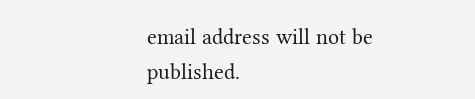email address will not be published.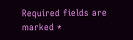Required fields are marked *